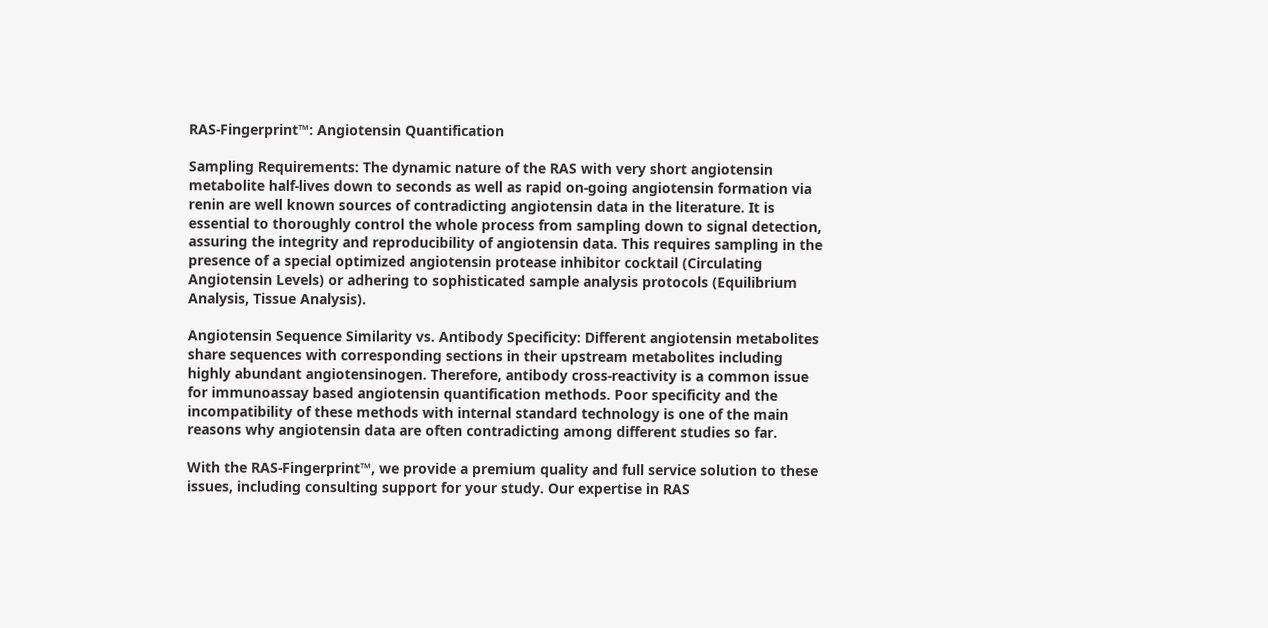RAS-Fingerprint™: Angiotensin Quantification

Sampling Requirements: The dynamic nature of the RAS with very short angiotensin metabolite half-lives down to seconds as well as rapid on-going angiotensin formation via renin are well known sources of contradicting angiotensin data in the literature. It is essential to thoroughly control the whole process from sampling down to signal detection, assuring the integrity and reproducibility of angiotensin data. This requires sampling in the presence of a special optimized angiotensin protease inhibitor cocktail (Circulating Angiotensin Levels) or adhering to sophisticated sample analysis protocols (Equilibrium Analysis, Tissue Analysis).

Angiotensin Sequence Similarity vs. Antibody Specificity: Different angiotensin metabolites share sequences with corresponding sections in their upstream metabolites including highly abundant angiotensinogen. Therefore, antibody cross-reactivity is a common issue for immunoassay based angiotensin quantification methods. Poor specificity and the incompatibility of these methods with internal standard technology is one of the main reasons why angiotensin data are often contradicting among different studies so far.

With the RAS-Fingerprint™, we provide a premium quality and full service solution to these issues, including consulting support for your study. Our expertise in RAS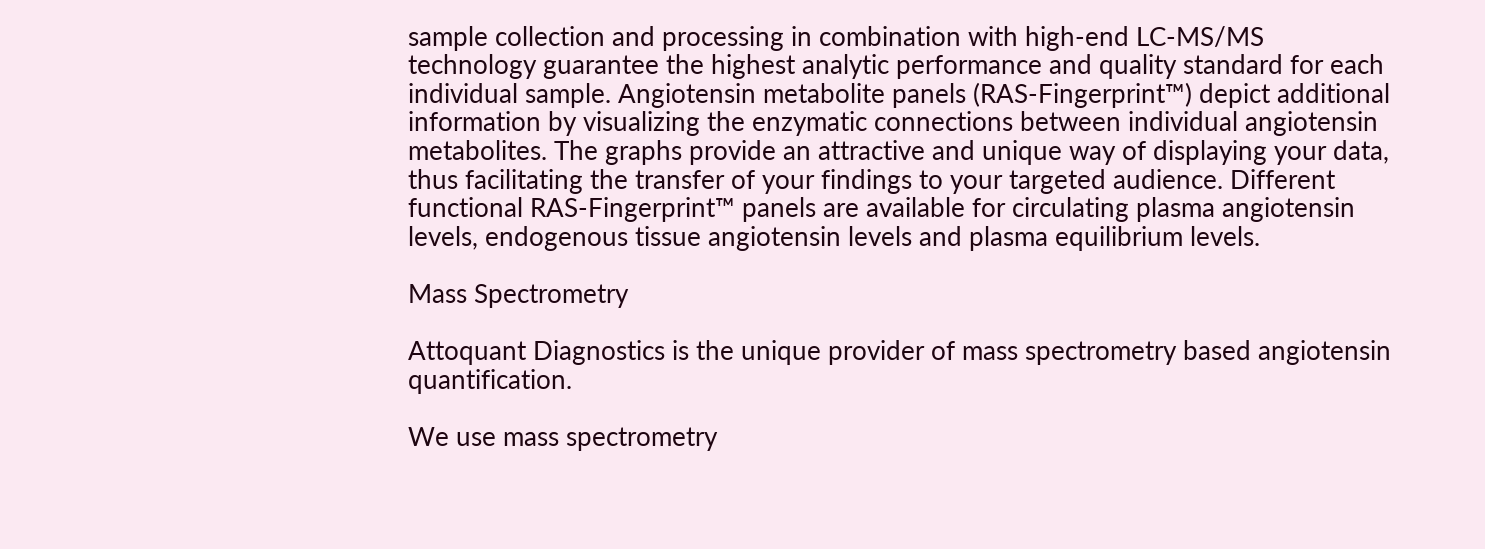sample collection and processing in combination with high-end LC-MS/MS technology guarantee the highest analytic performance and quality standard for each individual sample. Angiotensin metabolite panels (RAS-Fingerprint™) depict additional information by visualizing the enzymatic connections between individual angiotensin metabolites. The graphs provide an attractive and unique way of displaying your data, thus facilitating the transfer of your findings to your targeted audience. Different functional RAS-Fingerprint™ panels are available for circulating plasma angiotensin levels, endogenous tissue angiotensin levels and plasma equilibrium levels.

Mass Spectrometry

Attoquant Diagnostics is the unique provider of mass spectrometry based angiotensin quantification.

We use mass spectrometry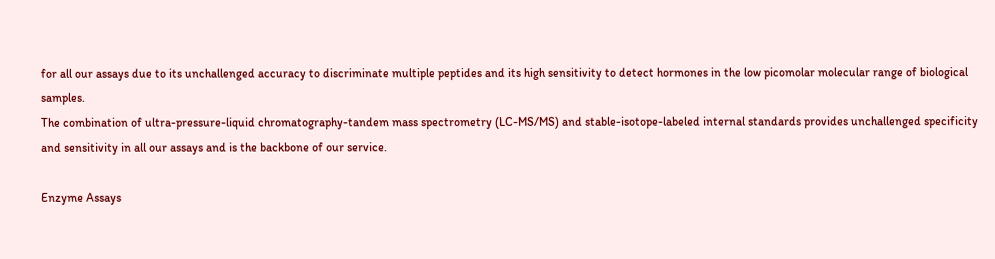for all our assays due to its unchallenged accuracy to discriminate multiple peptides and its high sensitivity to detect hormones in the low picomolar molecular range of biological samples.
The combination of ultra-pressure-liquid chromatography-tandem mass spectrometry (LC-MS/MS) and stable-isotope-labeled internal standards provides unchallenged specificity and sensitivity in all our assays and is the backbone of our service.

Enzyme Assays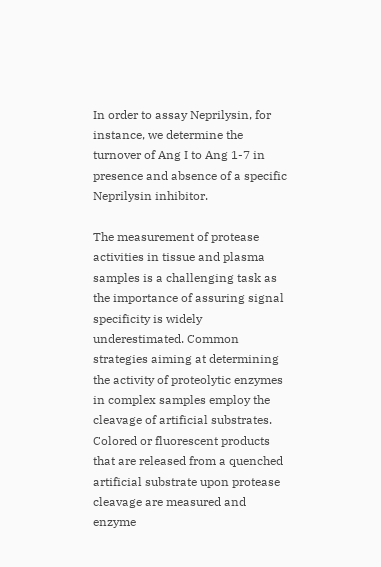In order to assay Neprilysin, for instance, we determine the turnover of Ang I to Ang 1-7 in presence and absence of a specific Neprilysin inhibitor.

The measurement of protease activities in tissue and plasma samples is a challenging task as the importance of assuring signal specificity is widely underestimated. Common strategies aiming at determining the activity of proteolytic enzymes in complex samples employ the cleavage of artificial substrates.  Colored or fluorescent products that are released from a quenched artificial substrate upon protease cleavage are measured and enzyme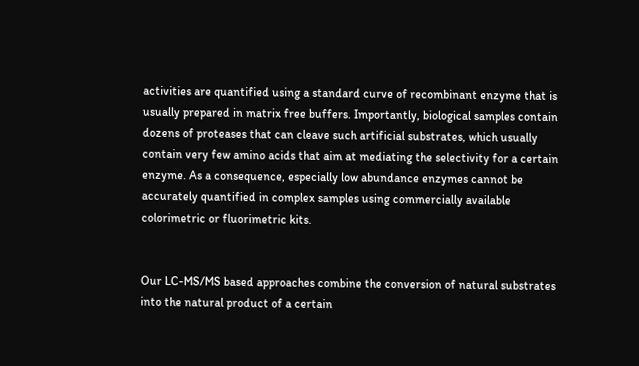activities are quantified using a standard curve of recombinant enzyme that is usually prepared in matrix free buffers. Importantly, biological samples contain dozens of proteases that can cleave such artificial substrates, which usually contain very few amino acids that aim at mediating the selectivity for a certain enzyme. As a consequence, especially low abundance enzymes cannot be accurately quantified in complex samples using commercially available colorimetric or fluorimetric kits.


Our LC-MS/MS based approaches combine the conversion of natural substrates into the natural product of a certain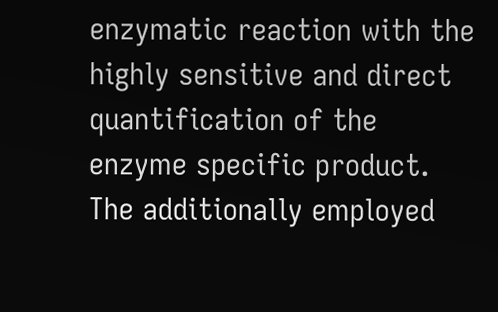enzymatic reaction with the highly sensitive and direct quantification of the enzyme specific product. The additionally employed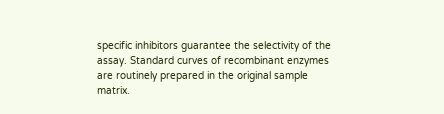specific inhibitors guarantee the selectivity of the assay. Standard curves of recombinant enzymes are routinely prepared in the original sample matrix.